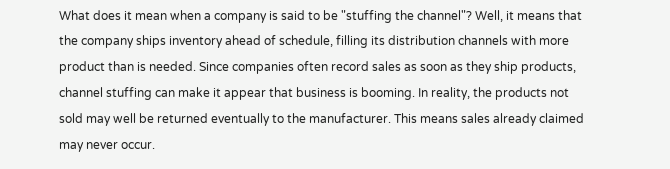What does it mean when a company is said to be "stuffing the channel"? Well, it means that the company ships inventory ahead of schedule, filling its distribution channels with more product than is needed. Since companies often record sales as soon as they ship products, channel stuffing can make it appear that business is booming. In reality, the products not sold may well be returned eventually to the manufacturer. This means sales already claimed may never occur.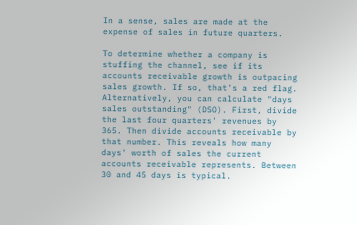In a sense, sales are made at the expense of sales in future quarters.

To determine whether a company is stuffing the channel, see if its accounts receivable growth is outpacing sales growth. If so, that's a red flag. Alternatively, you can calculate "days sales outstanding" (DSO). First, divide the last four quarters' revenues by 365. Then divide accounts receivable by that number. This reveals how many days' worth of sales the current accounts receivable represents. Between 30 and 45 days is typical.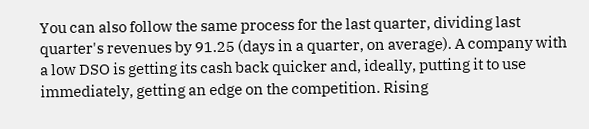You can also follow the same process for the last quarter, dividing last quarter's revenues by 91.25 (days in a quarter, on average). A company with a low DSO is getting its cash back quicker and, ideally, putting it to use immediately, getting an edge on the competition. Rising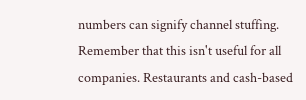numbers can signify channel stuffing. Remember that this isn't useful for all companies. Restaurants and cash-based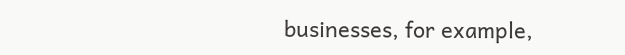businesses, for example,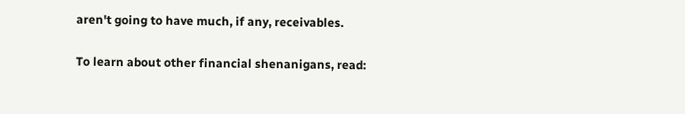aren't going to have much, if any, receivables.

To learn about other financial shenanigans, read: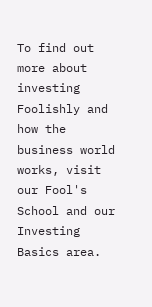To find out more about investing Foolishly and how the business world works, visit our Fool's School and our Investing Basics area.